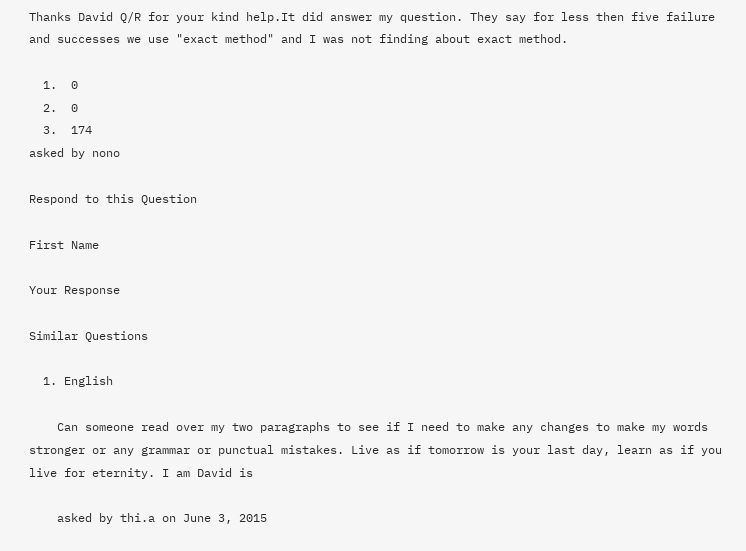Thanks David Q/R for your kind help.It did answer my question. They say for less then five failure and successes we use "exact method" and I was not finding about exact method.

  1.  0
  2.  0
  3.  174
asked by nono

Respond to this Question

First Name

Your Response

Similar Questions

  1. English

    Can someone read over my two paragraphs to see if I need to make any changes to make my words stronger or any grammar or punctual mistakes. Live as if tomorrow is your last day, learn as if you live for eternity. I am David is

    asked by thi.a on June 3, 2015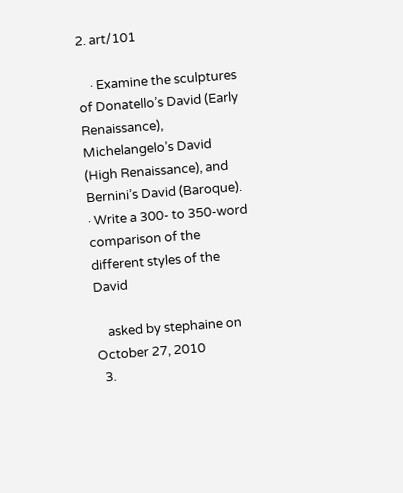2. art/101

    · Examine the sculptures of Donatello’s David (Early Renaissance), Michelangelo’s David (High Renaissance), and Bernini’s David (Baroque). · Write a 300- to 350-word comparison of the different styles of the David

    asked by stephaine on October 27, 2010
  3.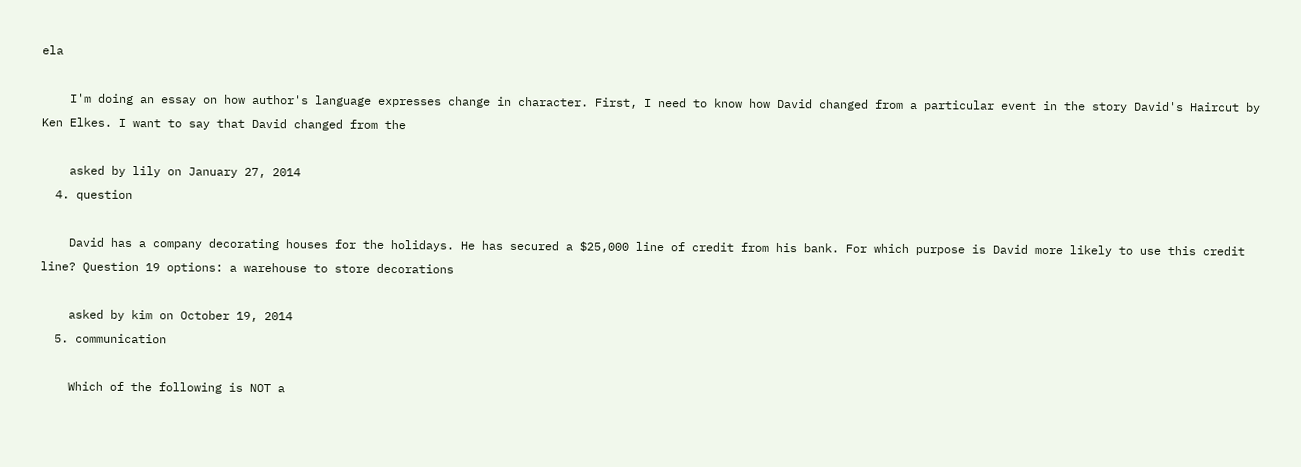ela

    I'm doing an essay on how author's language expresses change in character. First, I need to know how David changed from a particular event in the story David's Haircut by Ken Elkes. I want to say that David changed from the

    asked by lily on January 27, 2014
  4. question

    David has a company decorating houses for the holidays. He has secured a $25,000 line of credit from his bank. For which purpose is David more likely to use this credit line? Question 19 options: a warehouse to store decorations

    asked by kim on October 19, 2014
  5. communication

    Which of the following is NOT a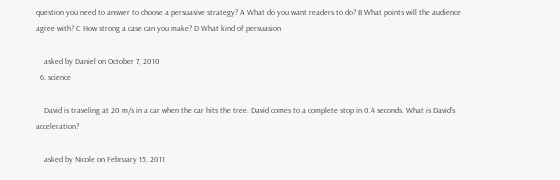question you need to answer to choose a persuasive strategy? A What do you want readers to do? B What points will the audience agree with? C How strong a case can you make? D What kind of persuasion

    asked by Daniel on October 7, 2010
  6. science

    David is traveling at 20 m/s in a car when the car hits the tree. David comes to a complete stop in 0.4 seconds. What is David's acceleration?

    asked by Nicole on February 15, 2011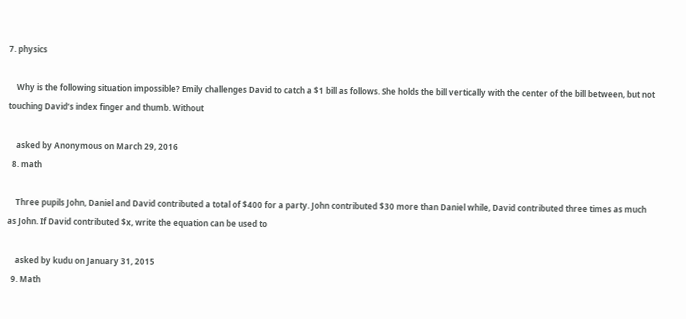7. physics

    Why is the following situation impossible? Emily challenges David to catch a $1 bill as follows. She holds the bill vertically with the center of the bill between, but not touching David’s index finger and thumb. Without

    asked by Anonymous on March 29, 2016
  8. math

    Three pupils John, Daniel and David contributed a total of $400 for a party. John contributed $30 more than Daniel while, David contributed three times as much as John. If David contributed $x, write the equation can be used to

    asked by kudu on January 31, 2015
  9. Math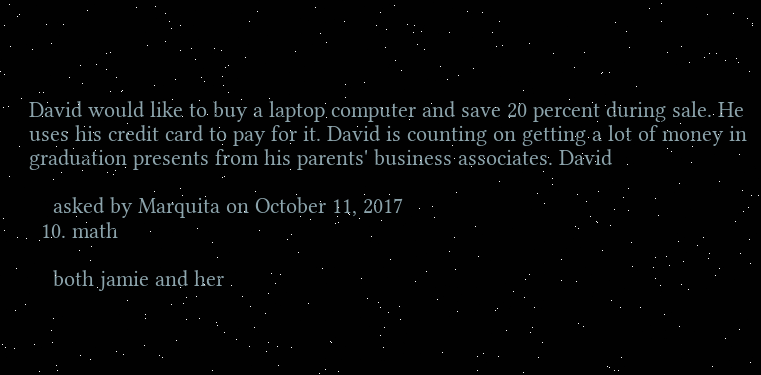David would like to buy a laptop computer and save 20 percent during sale. He uses his credit card to pay for it. David is counting on getting a lot of money in graduation presents from his parents' business associates. David

    asked by Marquita on October 11, 2017
  10. math

    both jamie and her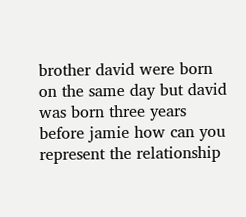brother david were born on the same day but david was born three years before jamie how can you represent the relationship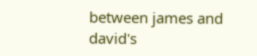between james and david's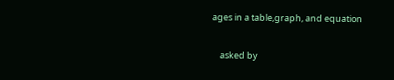ages in a table,graph, and equation

    asked by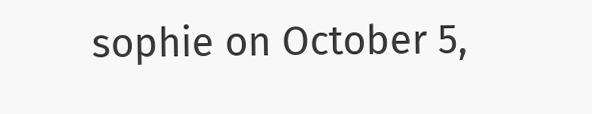sophie on October 5,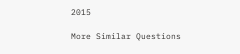2015

More Similar Questions